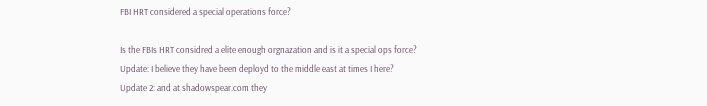FBI HRT considered a special operations force?

Is the FBIs HRT considred a elite enough orgnazation and is it a special ops force?
Update: I believe they have been deployd to the middle east at times I here?
Update 2: and at shadowspear.com they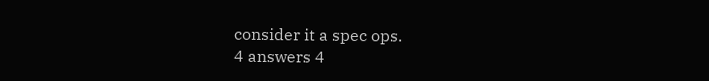consider it a spec ops.
4 answers 4